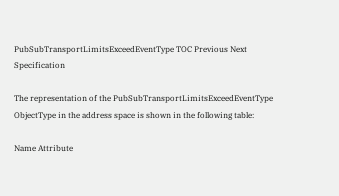PubSubTransportLimitsExceedEventType TOC Previous Next Specification

The representation of the PubSubTransportLimitsExceedEventType ObjectType in the address space is shown in the following table:

Name Attribute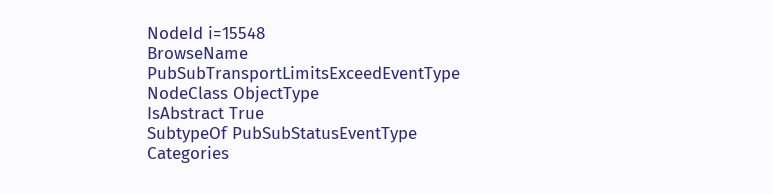NodeId i=15548
BrowseName PubSubTransportLimitsExceedEventType
NodeClass ObjectType
IsAbstract True
SubtypeOf PubSubStatusEventType
Categories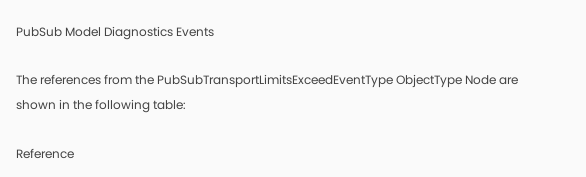PubSub Model Diagnostics Events

The references from the PubSubTransportLimitsExceedEventType ObjectType Node are shown in the following table:

Reference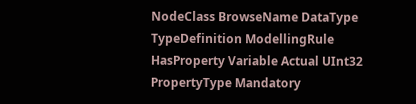NodeClass BrowseName DataType TypeDefinition ModellingRule
HasProperty Variable Actual UInt32 PropertyType Mandatory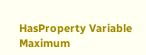HasProperty Variable Maximum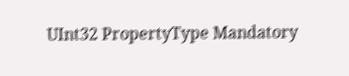UInt32 PropertyType Mandatory